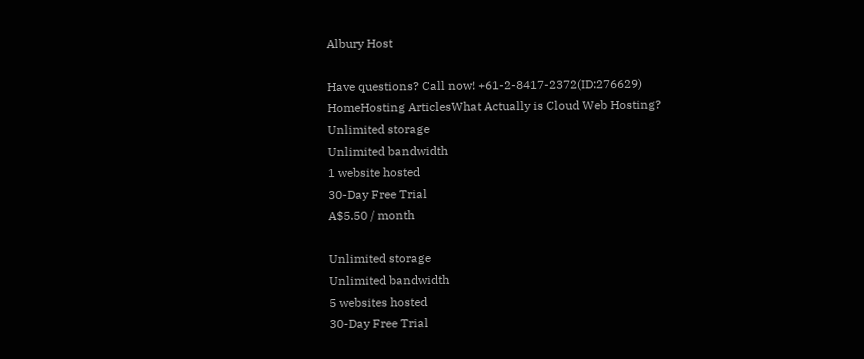Albury Host

Have questions? Call now! +61-2-8417-2372(ID:276629)
HomeHosting ArticlesWhat Actually is Cloud Web Hosting?
Unlimited storage
Unlimited bandwidth
1 website hosted
30-Day Free Trial
A$5.50 / month

Unlimited storage
Unlimited bandwidth
5 websites hosted
30-Day Free Trial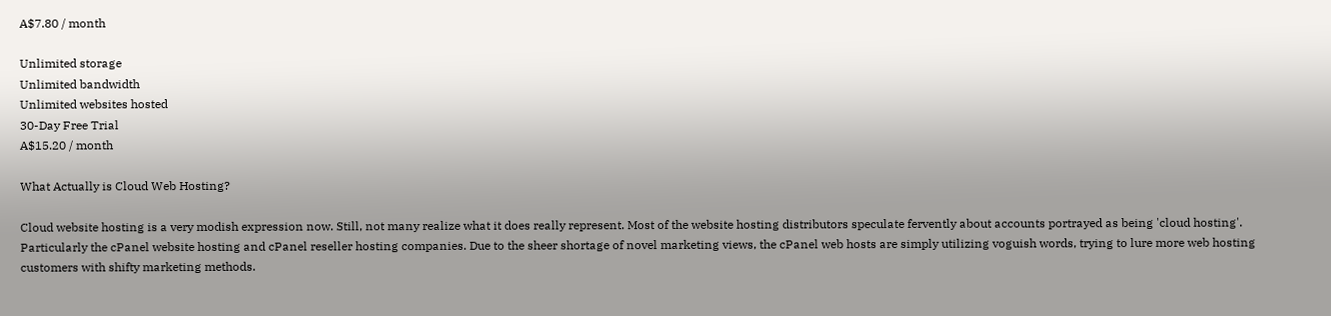A$7.80 / month

Unlimited storage
Unlimited bandwidth
Unlimited websites hosted
30-Day Free Trial
A$15.20 / month

What Actually is Cloud Web Hosting?

Cloud website hosting is a very modish expression now. Still, not many realize what it does really represent. Most of the website hosting distributors speculate fervently about accounts portrayed as being 'cloud hosting'. Particularly the cPanel website hosting and cPanel reseller hosting companies. Due to the sheer shortage of novel marketing views, the cPanel web hosts are simply utilizing voguish words, trying to lure more web hosting customers with shifty marketing methods.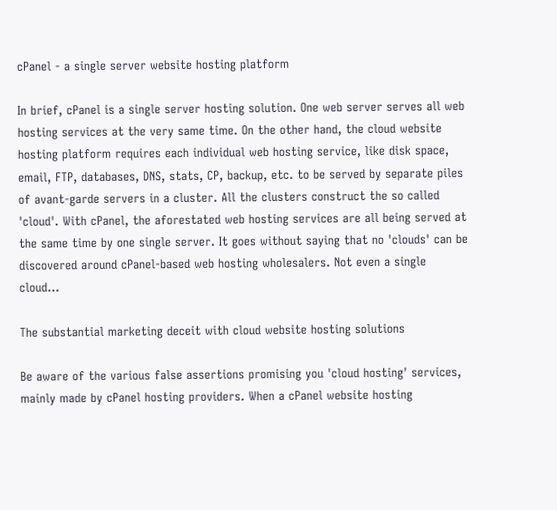cPanel - a single server website hosting platform

In brief, cPanel is a single server hosting solution. One web server serves all web hosting services at the very same time. On the other hand, the cloud website hosting platform requires each individual web hosting service, like disk space, email, FTP, databases, DNS, stats, CP, backup, etc. to be served by separate piles of avant-garde servers in a cluster. All the clusters construct the so called 'cloud'. With cPanel, the aforestated web hosting services are all being served at the same time by one single server. It goes without saying that no 'clouds' can be discovered around cPanel-based web hosting wholesalers. Not even a single cloud...

The substantial marketing deceit with cloud website hosting solutions

Be aware of the various false assertions promising you 'cloud hosting' services, mainly made by cPanel hosting providers. When a cPanel website hosting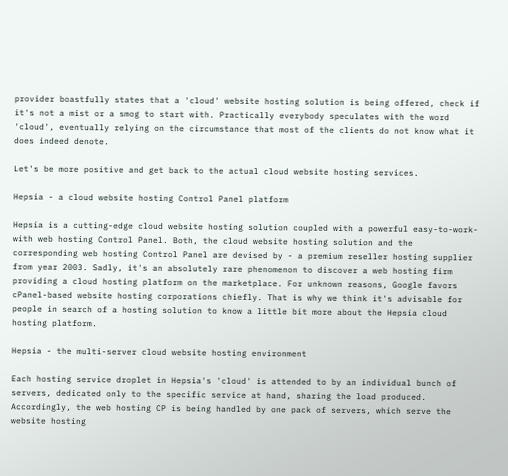provider boastfully states that a 'cloud' website hosting solution is being offered, check if it's not a mist or a smog to start with. Practically everybody speculates with the word 'cloud', eventually relying on the circumstance that most of the clients do not know what it does indeed denote.

Let's be more positive and get back to the actual cloud website hosting services.

Hepsia - a cloud website hosting Control Panel platform

Hepsia is a cutting-edge cloud website hosting solution coupled with a powerful easy-to-work-with web hosting Control Panel. Both, the cloud website hosting solution and the corresponding web hosting Control Panel are devised by - a premium reseller hosting supplier from year 2003. Sadly, it's an absolutely rare phenomenon to discover a web hosting firm providing a cloud hosting platform on the marketplace. For unknown reasons, Google favors cPanel-based website hosting corporations chiefly. That is why we think it's advisable for people in search of a hosting solution to know a little bit more about the Hepsia cloud hosting platform.

Hepsia - the multi-server cloud website hosting environment

Each hosting service droplet in Hepsia's 'cloud' is attended to by an individual bunch of servers, dedicated only to the specific service at hand, sharing the load produced. Accordingly, the web hosting CP is being handled by one pack of servers, which serve the website hosting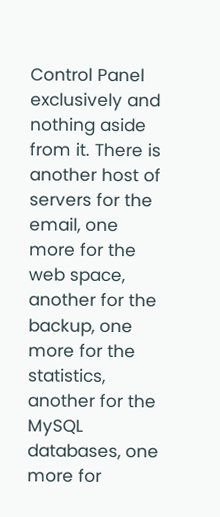Control Panel exclusively and nothing aside from it. There is another host of servers for the email, one more for the web space, another for the backup, one more for the statistics, another for the MySQL databases, one more for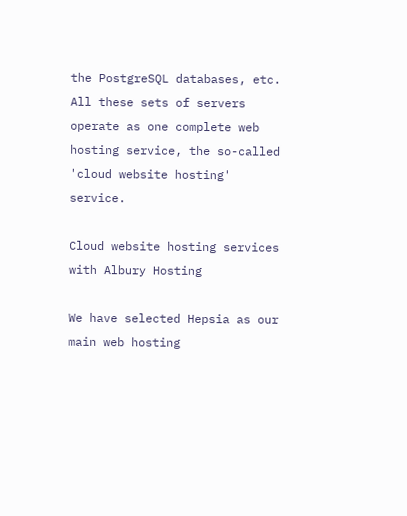the PostgreSQL databases, etc. All these sets of servers operate as one complete web hosting service, the so-called 'cloud website hosting' service.

Cloud website hosting services with Albury Hosting

We have selected Hepsia as our main web hosting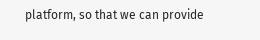platform, so that we can provide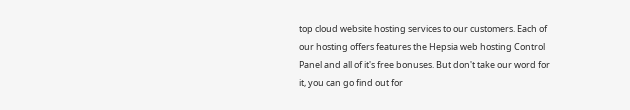top cloud website hosting services to our customers. Each of our hosting offers features the Hepsia web hosting Control Panel and all of it's free bonuses. But don't take our word for it, you can go find out for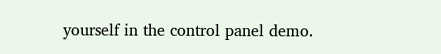yourself in the control panel demo.